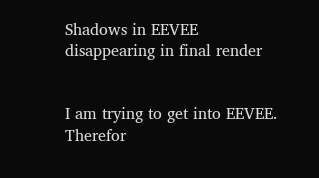Shadows in EEVEE disappearing in final render


I am trying to get into EEVEE. Therefor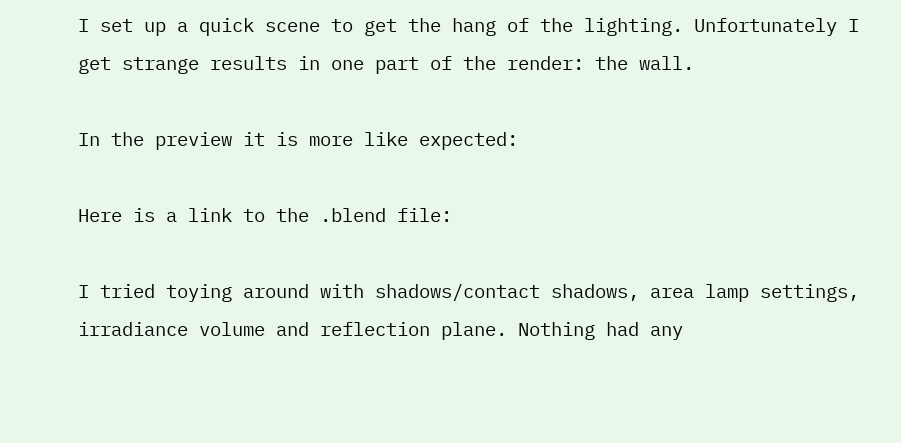I set up a quick scene to get the hang of the lighting. Unfortunately I get strange results in one part of the render: the wall.

In the preview it is more like expected:

Here is a link to the .blend file:

I tried toying around with shadows/contact shadows, area lamp settings, irradiance volume and reflection plane. Nothing had any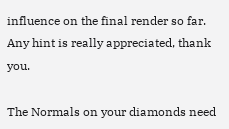influence on the final render so far. Any hint is really appreciated, thank you.

The Normals on your diamonds need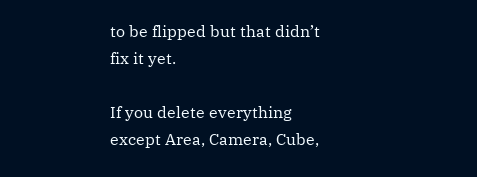to be flipped but that didn’t fix it yet.

If you delete everything except Area, Camera, Cube,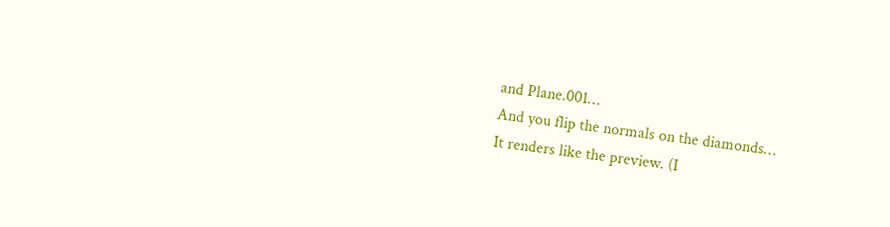and Plane.001…
And you flip the normals on the diamonds…
It renders like the preview. (I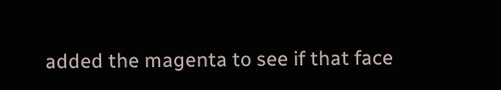added the magenta to see if that face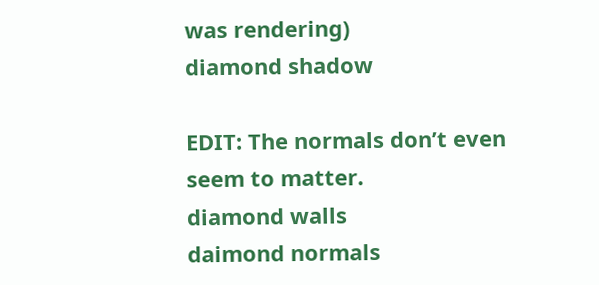was rendering)
diamond shadow

EDIT: The normals don’t even seem to matter.
diamond walls
daimond normals